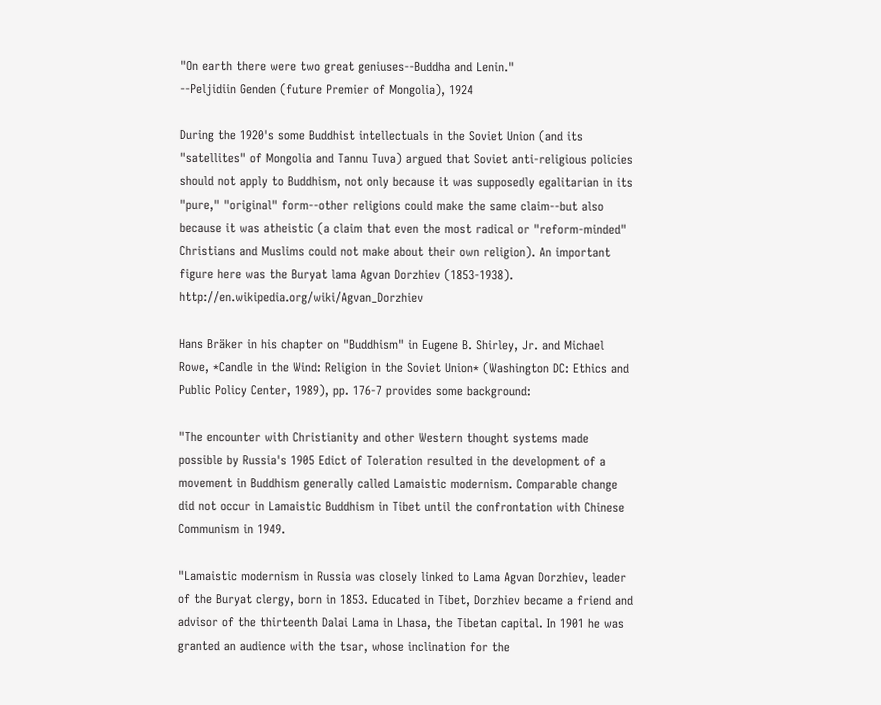"On earth there were two great geniuses--Buddha and Lenin."
--Peljidiin Genden (future Premier of Mongolia), 1924

During the 1920's some Buddhist intellectuals in the Soviet Union (and its "satellites" of Mongolia and Tannu Tuva) argued that Soviet anti-religious policies should not apply to Buddhism, not only because it was supposedly egalitarian in its "pure," "original" form--other religions could make the same claim--but also because it was atheistic (a claim that even the most radical or "reform-minded" Christians and Muslims could not make about their own religion). An important figure here was the Buryat lama Agvan Dorzhiev (1853-1938). http://en.wikipedia.org/wiki/Agvan_Dorzhiev

Hans Bräker in his chapter on "Buddhism" in Eugene B. Shirley, Jr. and Michael Rowe, *Candle in the Wind: Religion in the Soviet Union* (Washington DC: Ethics and Public Policy Center, 1989), pp. 176-7 provides some background:

"The encounter with Christianity and other Western thought systems made possible by Russia's 1905 Edict of Toleration resulted in the development of a movement in Buddhism generally called Lamaistic modernism. Comparable change did not occur in Lamaistic Buddhism in Tibet until the confrontation with Chinese Communism in 1949.

"Lamaistic modernism in Russia was closely linked to Lama Agvan Dorzhiev, leader of the Buryat clergy, born in 1853. Educated in Tibet, Dorzhiev became a friend and advisor of the thirteenth Dalai Lama in Lhasa, the Tibetan capital. In 1901 he was granted an audience with the tsar, whose inclination for the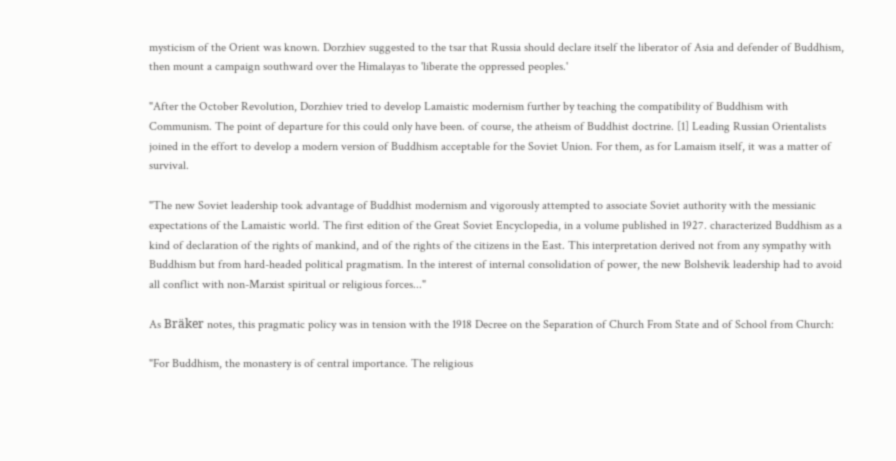mysticism of the Orient was known. Dorzhiev suggested to the tsar that Russia should declare itself the liberator of Asia and defender of Buddhism, then mount a campaign southward over the Himalayas to 'liberate the oppressed peoples.'

"After the October Revolution, Dorzhiev tried to develop Lamaistic modernism further by teaching the compatibility of Buddhism with Communism. The point of departure for this could only have been. of course, the atheism of Buddhist doctrine. [1] Leading Russian Orientalists joined in the effort to develop a modern version of Buddhism acceptable for the Soviet Union. For them, as for Lamaism itself, it was a matter of survival.

"The new Soviet leadership took advantage of Buddhist modernism and vigorously attempted to associate Soviet authority with the messianic expectations of the Lamaistic world. The first edition of the Great Soviet Encyclopedia, in a volume published in 1927. characterized Buddhism as a kind of declaration of the rights of mankind, and of the rights of the citizens in the East. This interpretation derived not from any sympathy with Buddhism but from hard-headed political pragmatism. In the interest of internal consolidation of power, the new Bolshevik leadership had to avoid all conflict with non-Marxist spiritual or religious forces..."

As Bräker notes, this pragmatic policy was in tension with the 1918 Decree on the Separation of Church From State and of School from Church:

"For Buddhism, the monastery is of central importance. The religious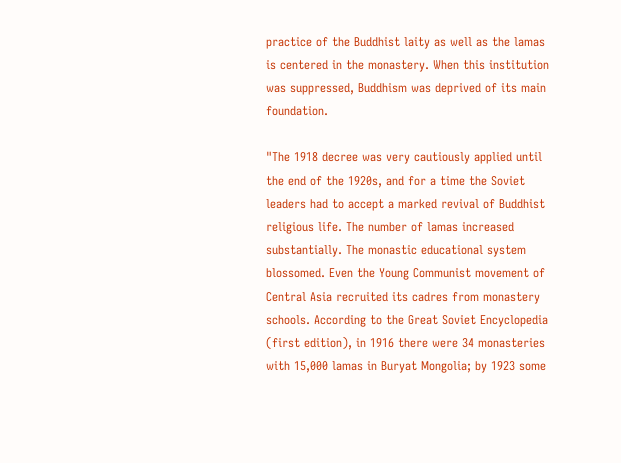practice of the Buddhist laity as well as the lamas is centered in the monastery. When this institution was suppressed, Buddhism was deprived of its main foundation.

"The 1918 decree was very cautiously applied until the end of the 1920s, and for a time the Soviet leaders had to accept a marked revival of Buddhist religious life. The number of lamas increased substantially. The monastic educational system blossomed. Even the Young Communist movement of Central Asia recruited its cadres from monastery schools. According to the Great Soviet Encyclopedia (first edition), in 1916 there were 34 monasteries with 15,000 lamas in Buryat Mongolia; by 1923 some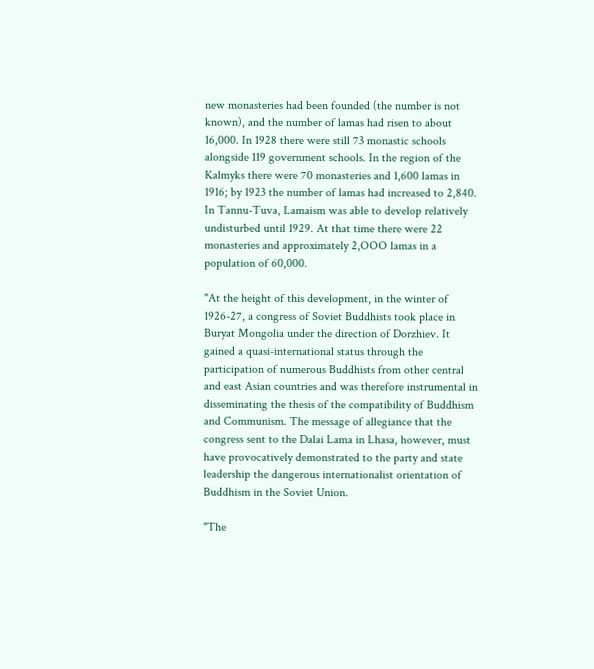new monasteries had been founded (the number is not known), and the number of lamas had risen to about 16,000. In 1928 there were still 73 monastic schools alongside 119 government schools. In the region of the Kalmyks there were 70 monasteries and 1,600 lamas in 1916; by 1923 the number of lamas had increased to 2,840. In Tannu-Tuva, Lamaism was able to develop relatively undisturbed until 1929. At that time there were 22 monasteries and approximately 2,OOO lamas in a population of 60,000.

"At the height of this development, in the winter of 1926-27, a congress of Soviet Buddhists took place in Buryat Mongolia under the direction of Dorzhiev. It gained a quasi-international status through the participation of numerous Buddhists from other central and east Asian countries and was therefore instrumental in disseminating the thesis of the compatibility of Buddhism and Communism. The message of allegiance that the congress sent to the Dalai Lama in Lhasa, however, must have provocatively demonstrated to the party and state leadership the dangerous internationalist orientation of Buddhism in the Soviet Union.

"The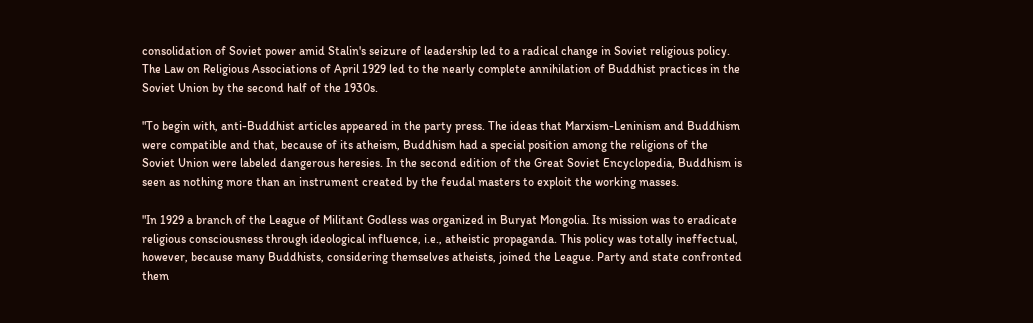consolidation of Soviet power amid Stalin's seizure of leadership led to a radical change in Soviet religious policy. The Law on Religious Associations of April 1929 led to the nearly complete annihilation of Buddhist practices in the Soviet Union by the second half of the 1930s.

"To begin with, anti-Buddhist articles appeared in the party press. The ideas that Marxism-Leninism and Buddhism were compatible and that, because of its atheism, Buddhism had a special position among the religions of the Soviet Union were labeled dangerous heresies. In the second edition of the Great Soviet Encyclopedia, Buddhism is seen as nothing more than an instrument created by the feudal masters to exploit the working masses.

"In 1929 a branch of the League of Militant Godless was organized in Buryat Mongolia. Its mission was to eradicate religious consciousness through ideological influence, i.e., atheistic propaganda. This policy was totally ineffectual, however, because many Buddhists, considering themselves atheists, joined the League. Party and state confronted them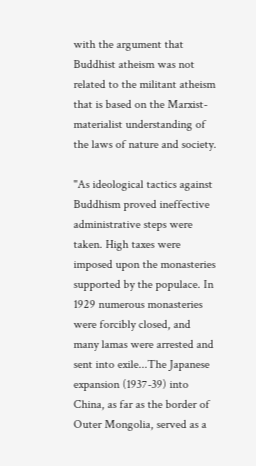with the argument that Buddhist atheism was not related to the militant atheism that is based on the Marxist-materialist understanding of the laws of nature and society.

"As ideological tactics against Buddhism proved ineffective administrative steps were taken. High taxes were imposed upon the monasteries supported by the populace. In 1929 numerous monasteries were forcibly closed, and many lamas were arrested and sent into exile...The Japanese expansion (1937-39) into China, as far as the border of Outer Mongolia, served as a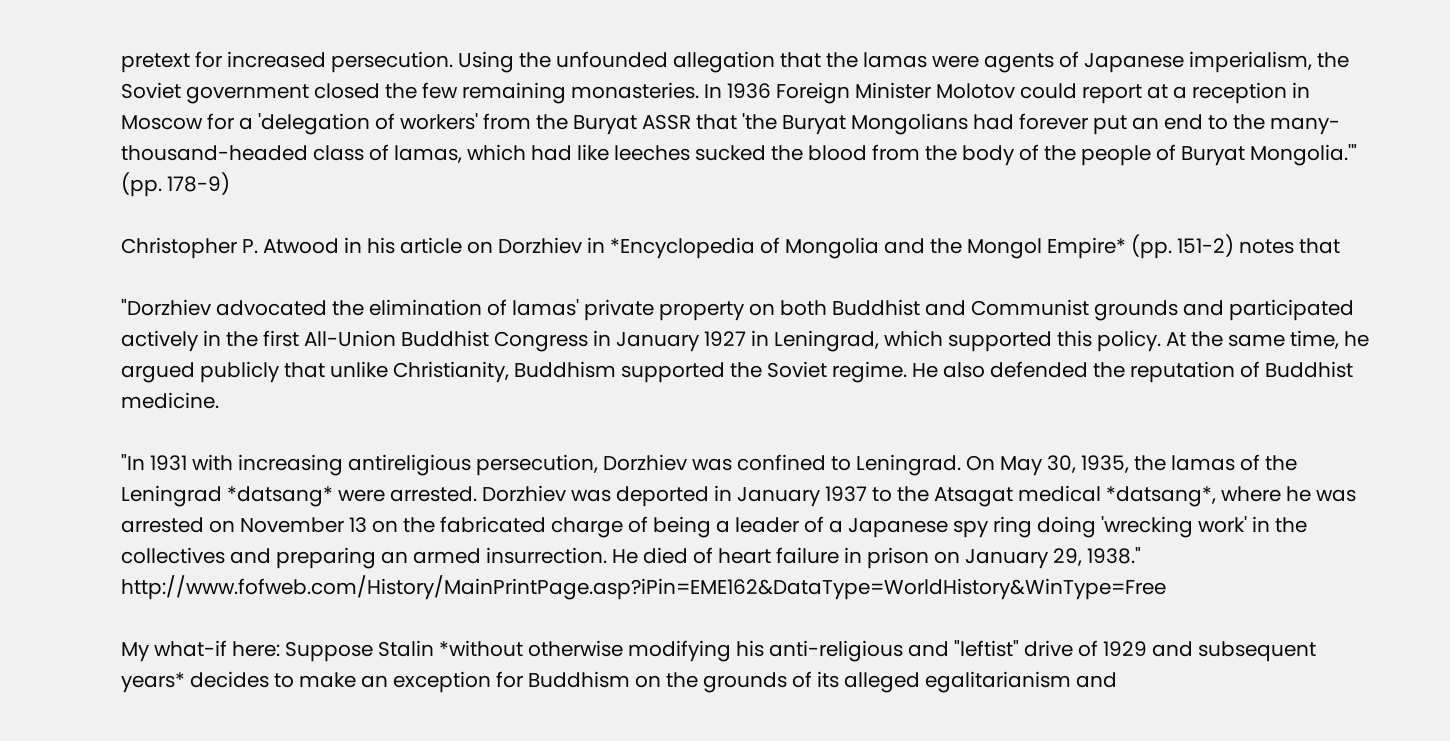pretext for increased persecution. Using the unfounded allegation that the lamas were agents of Japanese imperialism, the Soviet government closed the few remaining monasteries. In 1936 Foreign Minister Molotov could report at a reception in Moscow for a 'delegation of workers' from the Buryat ASSR that 'the Buryat Mongolians had forever put an end to the many-thousand-headed class of lamas, which had like leeches sucked the blood from the body of the people of Buryat Mongolia.'" (pp. 178-9)

Christopher P. Atwood in his article on Dorzhiev in *Encyclopedia of Mongolia and the Mongol Empire* (pp. 151-2) notes that

"Dorzhiev advocated the elimination of lamas' private property on both Buddhist and Communist grounds and participated actively in the first All-Union Buddhist Congress in January 1927 in Leningrad, which supported this policy. At the same time, he argued publicly that unlike Christianity, Buddhism supported the Soviet regime. He also defended the reputation of Buddhist medicine.

"In 1931 with increasing antireligious persecution, Dorzhiev was confined to Leningrad. On May 30, 1935, the lamas of the Leningrad *datsang* were arrested. Dorzhiev was deported in January 1937 to the Atsagat medical *datsang*, where he was arrested on November 13 on the fabricated charge of being a leader of a Japanese spy ring doing 'wrecking work' in the collectives and preparing an armed insurrection. He died of heart failure in prison on January 29, 1938." http://www.fofweb.com/History/MainPrintPage.asp?iPin=EME162&DataType=WorldHistory&WinType=Free

My what-if here: Suppose Stalin *without otherwise modifying his anti-religious and "leftist" drive of 1929 and subsequent years* decides to make an exception for Buddhism on the grounds of its alleged egalitarianism and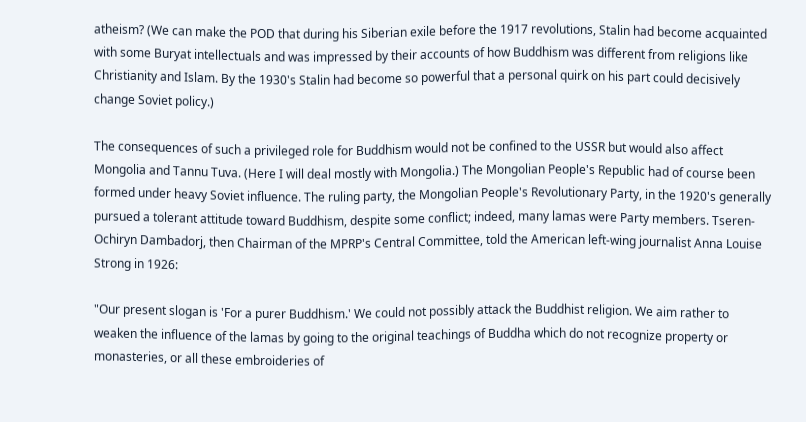atheism? (We can make the POD that during his Siberian exile before the 1917 revolutions, Stalin had become acquainted with some Buryat intellectuals and was impressed by their accounts of how Buddhism was different from religions like Christianity and Islam. By the 1930's Stalin had become so powerful that a personal quirk on his part could decisively change Soviet policy.)

The consequences of such a privileged role for Buddhism would not be confined to the USSR but would also affect Mongolia and Tannu Tuva. (Here I will deal mostly with Mongolia.) The Mongolian People's Republic had of course been formed under heavy Soviet influence. The ruling party, the Mongolian People's Revolutionary Party, in the 1920's generally pursued a tolerant attitude toward Buddhism, despite some conflict; indeed, many lamas were Party members. Tseren-Ochiryn Dambadorj, then Chairman of the MPRP's Central Committee, told the American left-wing journalist Anna Louise Strong in 1926:

"Our present slogan is 'For a purer Buddhism.' We could not possibly attack the Buddhist religion. We aim rather to weaken the influence of the lamas by going to the original teachings of Buddha which do not recognize property or monasteries, or all these embroideries of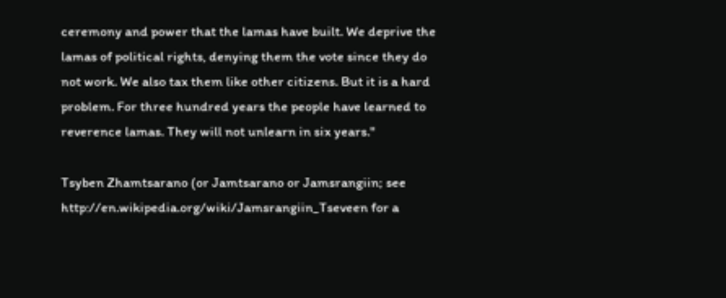ceremony and power that the lamas have built. We deprive the lamas of political rights, denying them the vote since they do not work. We also tax them like other citizens. But it is a hard problem. For three hundred years the people have learned to reverence lamas. They will not unlearn in six years."

Tsyben Zhamtsarano (or Jamtsarano or Jamsrangiin; see http://en.wikipedia.org/wiki/Jamsrangiin_Tseveen for a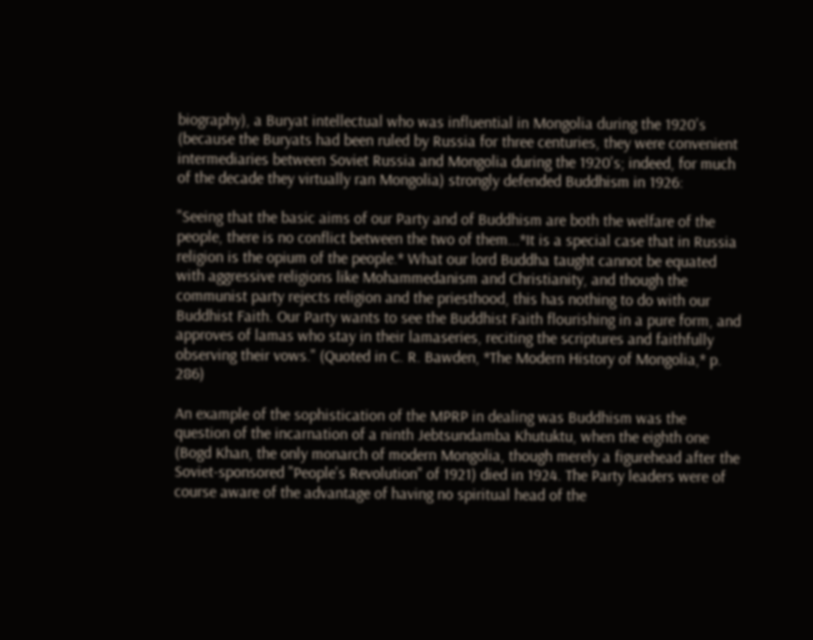biography), a Buryat intellectual who was influential in Mongolia during the 1920's (because the Buryats had been ruled by Russia for three centuries, they were convenient intermediaries between Soviet Russia and Mongolia during the 1920's; indeed, for much of the decade they virtually ran Mongolia) strongly defended Buddhism in 1926:

"Seeing that the basic aims of our Party and of Buddhism are both the welfare of the people, there is no conflict between the two of them...*It is a special case that in Russia religion is the opium of the people.* What our lord Buddha taught cannot be equated with aggressive religions like Mohammedanism and Christianity, and though the communist party rejects religion and the priesthood, this has nothing to do with our Buddhist Faith. Our Party wants to see the Buddhist Faith flourishing in a pure form, and approves of lamas who stay in their lamaseries, reciting the scriptures and faithfully observing their vows." (Quoted in C. R. Bawden, *The Modern History of Mongolia,* p. 286)

An example of the sophistication of the MPRP in dealing was Buddhism was the question of the incarnation of a ninth Jebtsundamba Khutuktu, when the eighth one (Bogd Khan, the only monarch of modern Mongolia, though merely a figurehead after the Soviet-sponsored "People's Revolution" of 1921) died in 1924. The Party leaders were of course aware of the advantage of having no spiritual head of the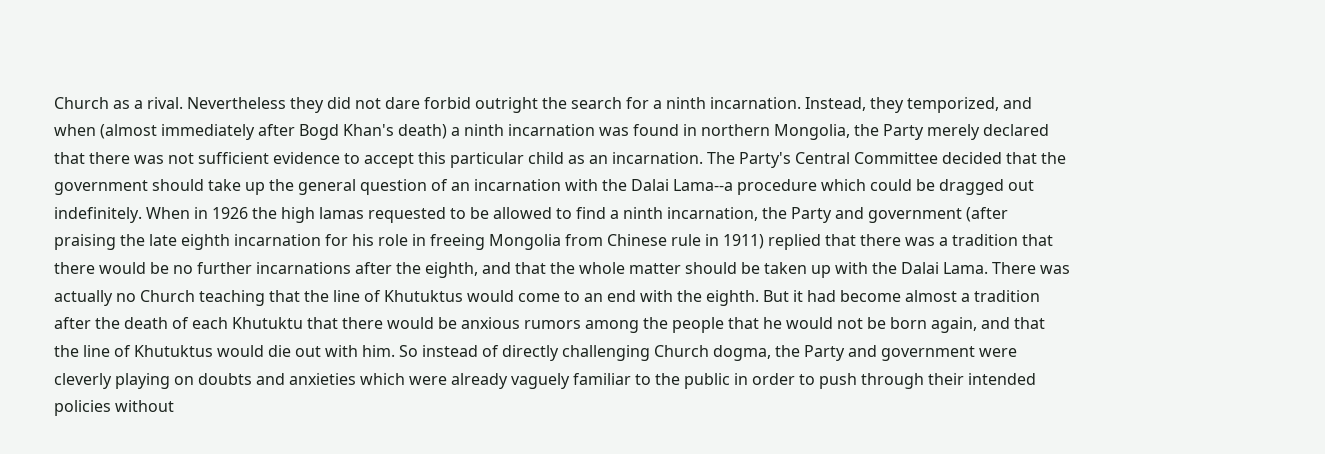Church as a rival. Nevertheless they did not dare forbid outright the search for a ninth incarnation. Instead, they temporized, and when (almost immediately after Bogd Khan's death) a ninth incarnation was found in northern Mongolia, the Party merely declared that there was not sufficient evidence to accept this particular child as an incarnation. The Party's Central Committee decided that the government should take up the general question of an incarnation with the Dalai Lama--a procedure which could be dragged out indefinitely. When in 1926 the high lamas requested to be allowed to find a ninth incarnation, the Party and government (after praising the late eighth incarnation for his role in freeing Mongolia from Chinese rule in 1911) replied that there was a tradition that there would be no further incarnations after the eighth, and that the whole matter should be taken up with the Dalai Lama. There was actually no Church teaching that the line of Khutuktus would come to an end with the eighth. But it had become almost a tradition after the death of each Khutuktu that there would be anxious rumors among the people that he would not be born again, and that the line of Khutuktus would die out with him. So instead of directly challenging Church dogma, the Party and government were cleverly playing on doubts and anxieties which were already vaguely familiar to the public in order to push through their intended policies without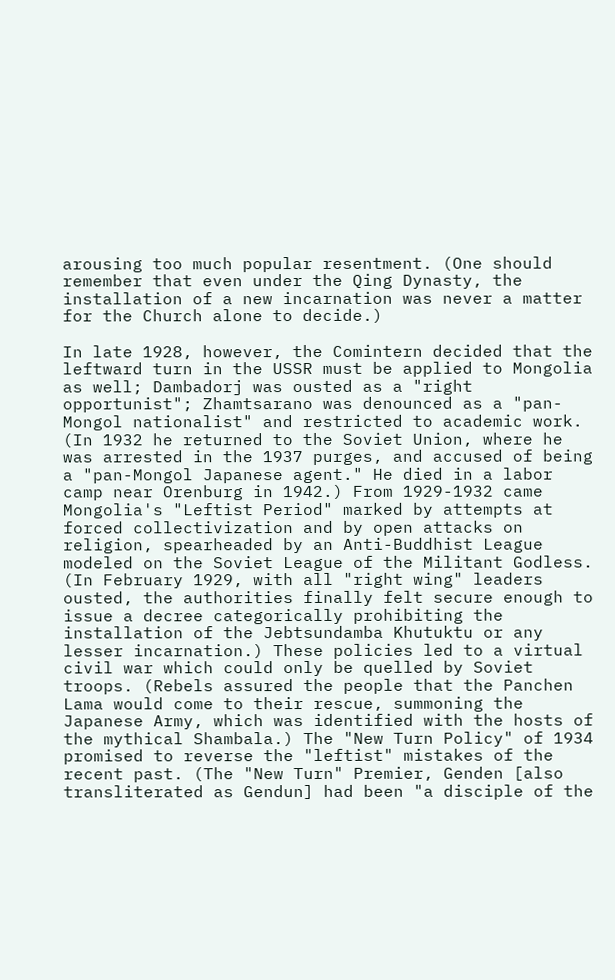arousing too much popular resentment. (One should remember that even under the Qing Dynasty, the installation of a new incarnation was never a matter for the Church alone to decide.)

In late 1928, however, the Comintern decided that the leftward turn in the USSR must be applied to Mongolia as well; Dambadorj was ousted as a "right opportunist"; Zhamtsarano was denounced as a "pan-Mongol nationalist" and restricted to academic work. (In 1932 he returned to the Soviet Union, where he was arrested in the 1937 purges, and accused of being a "pan-Mongol Japanese agent." He died in a labor camp near Orenburg in 1942.) From 1929-1932 came Mongolia's "Leftist Period" marked by attempts at forced collectivization and by open attacks on religion, spearheaded by an Anti-Buddhist League modeled on the Soviet League of the Militant Godless. (In February 1929, with all "right wing" leaders ousted, the authorities finally felt secure enough to issue a decree categorically prohibiting the installation of the Jebtsundamba Khutuktu or any lesser incarnation.) These policies led to a virtual civil war which could only be quelled by Soviet troops. (Rebels assured the people that the Panchen Lama would come to their rescue, summoning the Japanese Army, which was identified with the hosts of the mythical Shambala.) The "New Turn Policy" of 1934 promised to reverse the "leftist" mistakes of the recent past. (The "New Turn" Premier, Genden [also transliterated as Gendun] had been "a disciple of the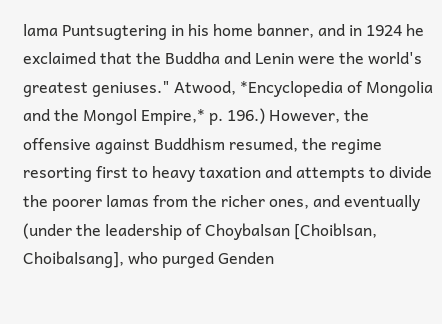lama Puntsugtering in his home banner, and in 1924 he exclaimed that the Buddha and Lenin were the world's greatest geniuses." Atwood, *Encyclopedia of Mongolia and the Mongol Empire,* p. 196.) However, the offensive against Buddhism resumed, the regime resorting first to heavy taxation and attempts to divide the poorer lamas from the richer ones, and eventually (under the leadership of Choybalsan [Choiblsan, Choibalsang], who purged Genden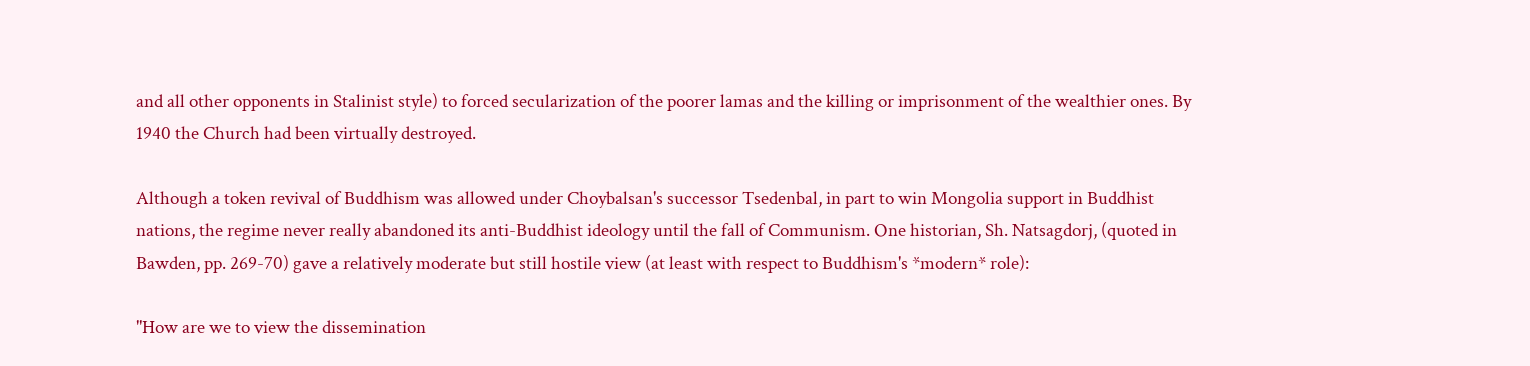and all other opponents in Stalinist style) to forced secularization of the poorer lamas and the killing or imprisonment of the wealthier ones. By 1940 the Church had been virtually destroyed.

Although a token revival of Buddhism was allowed under Choybalsan's successor Tsedenbal, in part to win Mongolia support in Buddhist nations, the regime never really abandoned its anti-Buddhist ideology until the fall of Communism. One historian, Sh. Natsagdorj, (quoted in Bawden, pp. 269-70) gave a relatively moderate but still hostile view (at least with respect to Buddhism's *modern* role):

"How are we to view the dissemination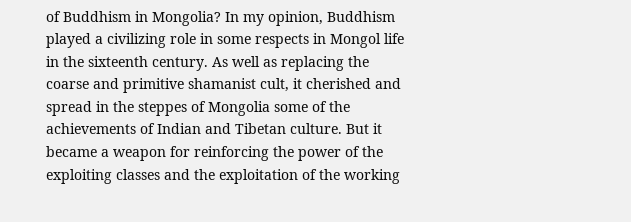of Buddhism in Mongolia? In my opinion, Buddhism played a civilizing role in some respects in Mongol life in the sixteenth century. As well as replacing the coarse and primitive shamanist cult, it cherished and spread in the steppes of Mongolia some of the achievements of Indian and Tibetan culture. But it became a weapon for reinforcing the power of the exploiting classes and the exploitation of the working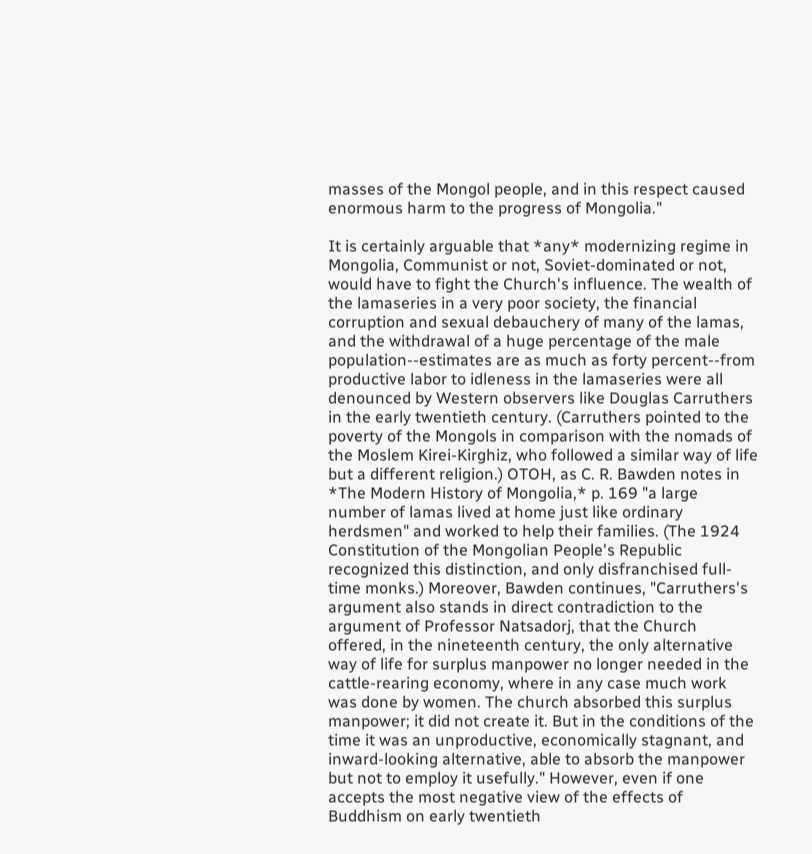masses of the Mongol people, and in this respect caused enormous harm to the progress of Mongolia."

It is certainly arguable that *any* modernizing regime in Mongolia, Communist or not, Soviet-dominated or not, would have to fight the Church's influence. The wealth of the lamaseries in a very poor society, the financial corruption and sexual debauchery of many of the lamas, and the withdrawal of a huge percentage of the male population--estimates are as much as forty percent--from productive labor to idleness in the lamaseries were all denounced by Western observers like Douglas Carruthers in the early twentieth century. (Carruthers pointed to the poverty of the Mongols in comparison with the nomads of the Moslem Kirei-Kirghiz, who followed a similar way of life but a different religion.) OTOH, as C. R. Bawden notes in *The Modern History of Mongolia,* p. 169 "a large number of lamas lived at home just like ordinary herdsmen" and worked to help their families. (The 1924 Constitution of the Mongolian People's Republic recognized this distinction, and only disfranchised full-time monks.) Moreover, Bawden continues, "Carruthers's argument also stands in direct contradiction to the argument of Professor Natsadorj, that the Church offered, in the nineteenth century, the only alternative way of life for surplus manpower no longer needed in the cattle-rearing economy, where in any case much work was done by women. The church absorbed this surplus manpower; it did not create it. But in the conditions of the time it was an unproductive, economically stagnant, and inward-looking alternative, able to absorb the manpower but not to employ it usefully." However, even if one accepts the most negative view of the effects of Buddhism on early twentieth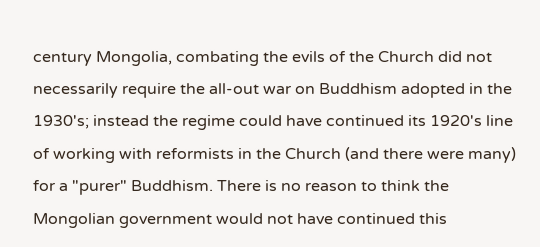century Mongolia, combating the evils of the Church did not necessarily require the all-out war on Buddhism adopted in the 1930's; instead the regime could have continued its 1920's line of working with reformists in the Church (and there were many) for a "purer" Buddhism. There is no reason to think the Mongolian government would not have continued this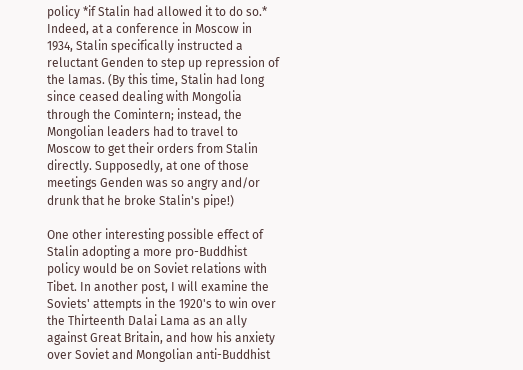policy *if Stalin had allowed it to do so.* Indeed, at a conference in Moscow in 1934, Stalin specifically instructed a reluctant Genden to step up repression of the lamas. (By this time, Stalin had long since ceased dealing with Mongolia through the Comintern; instead, the Mongolian leaders had to travel to Moscow to get their orders from Stalin directly. Supposedly, at one of those meetings Genden was so angry and/or drunk that he broke Stalin's pipe!)

One other interesting possible effect of Stalin adopting a more pro-Buddhist policy would be on Soviet relations with Tibet. In another post, I will examine the Soviets' attempts in the 1920's to win over the Thirteenth Dalai Lama as an ally against Great Britain, and how his anxiety over Soviet and Mongolian anti-Buddhist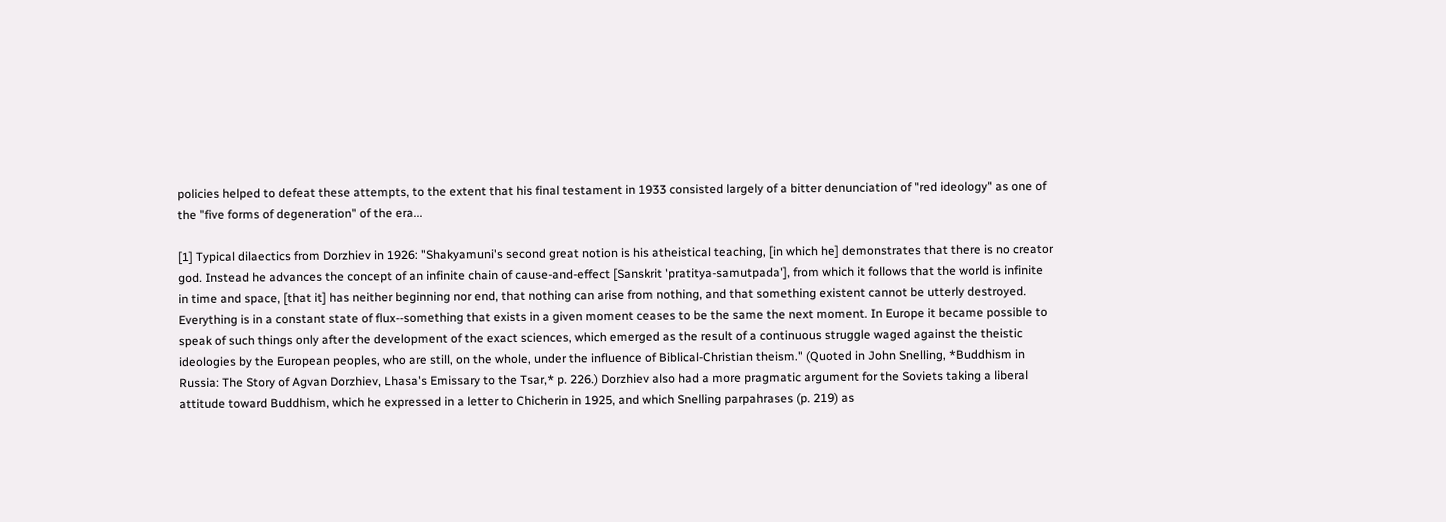policies helped to defeat these attempts, to the extent that his final testament in 1933 consisted largely of a bitter denunciation of "red ideology" as one of the "five forms of degeneration" of the era...

[1] Typical dilaectics from Dorzhiev in 1926: "Shakyamuni's second great notion is his atheistical teaching, [in which he] demonstrates that there is no creator god. Instead he advances the concept of an infinite chain of cause-and-effect [Sanskrit 'pratitya-samutpada'], from which it follows that the world is infinite in time and space, [that it] has neither beginning nor end, that nothing can arise from nothing, and that something existent cannot be utterly destroyed. Everything is in a constant state of flux--something that exists in a given moment ceases to be the same the next moment. In Europe it became possible to speak of such things only after the development of the exact sciences, which emerged as the result of a continuous struggle waged against the theistic ideologies by the European peoples, who are still, on the whole, under the influence of Biblical-Christian theism." (Quoted in John Snelling, *Buddhism in Russia: The Story of Agvan Dorzhiev, Lhasa's Emissary to the Tsar,* p. 226.) Dorzhiev also had a more pragmatic argument for the Soviets taking a liberal attitude toward Buddhism, which he expressed in a letter to Chicherin in 1925, and which Snelling parpahrases (p. 219) as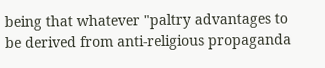being that whatever "paltry advantages to be derived from anti-religious propaganda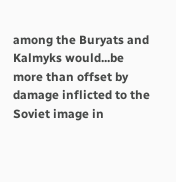among the Buryats and Kalmyks would...be more than offset by damage inflicted to the Soviet image in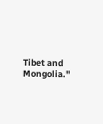Tibet and Mongolia."